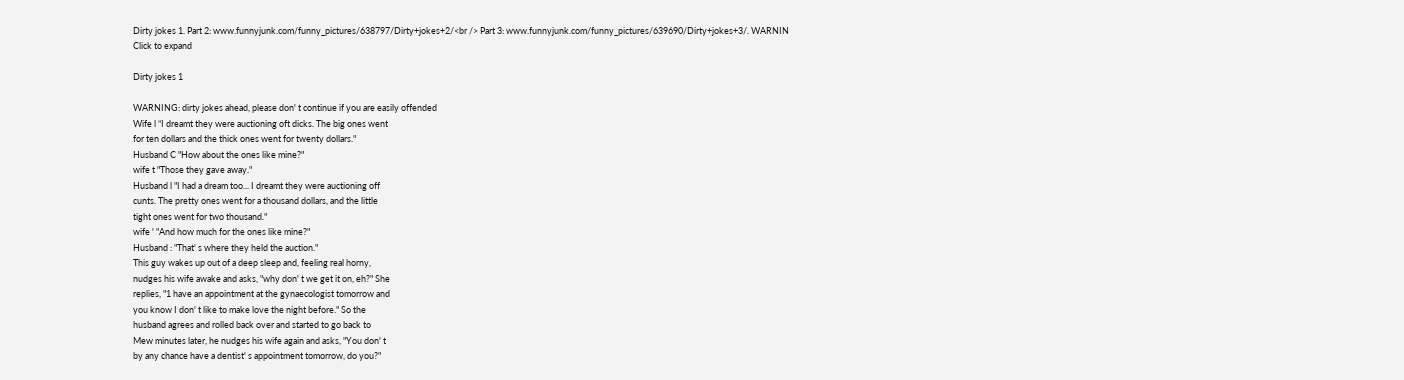Dirty jokes 1. Part 2: www.funnyjunk.com/funny_pictures/638797/Dirty+jokes+2/<br /> Part 3: www.funnyjunk.com/funny_pictures/639690/Dirty+jokes+3/. WARNIN
Click to expand

Dirty jokes 1

WARNING: dirty jokes ahead, please don' t continue if you are easily offended
Wife l “I dreamt they were auctioning oft dicks. The big ones went
for ten dollars and the thick ones went for twenty dollars."
Husband C "How about the ones like mine?"
wife t "Those they gave away."
Husband l "I had a dream too... I dreamt they were auctioning off
cunts. The pretty ones went for a thousand dollars, and the little
tight ones went for two thousand."
wife ' "And how much for the ones like mine?"
Husband : "That' s where they held the auction."
This guy wakes up out of a deep sleep and, feeling real horny,
nudges his wife awake and asks, "why don' t we get it on, eh?" She
replies, "1 have an appointment at the gynaecologist tomorrow and
you know I don' t like to make love the night before." So the
husband agrees and rolled back over and started to go back to
Mew minutes later, he nudges his wife again and asks, "You don' t
by any chance have a dentist' s appointment tomorrow, do you?"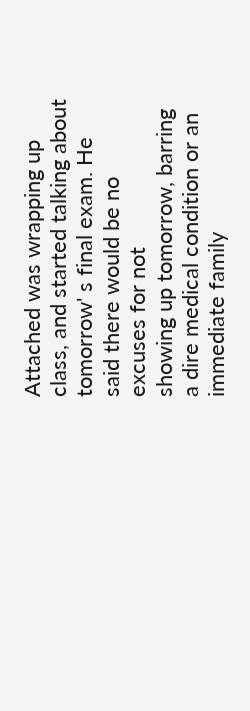Attached was wrapping up class, and started talking about
tomorrow' s final exam. He said there would be no excuses for not
showing up tomorrow, barring a dire medical condition or an
immediate family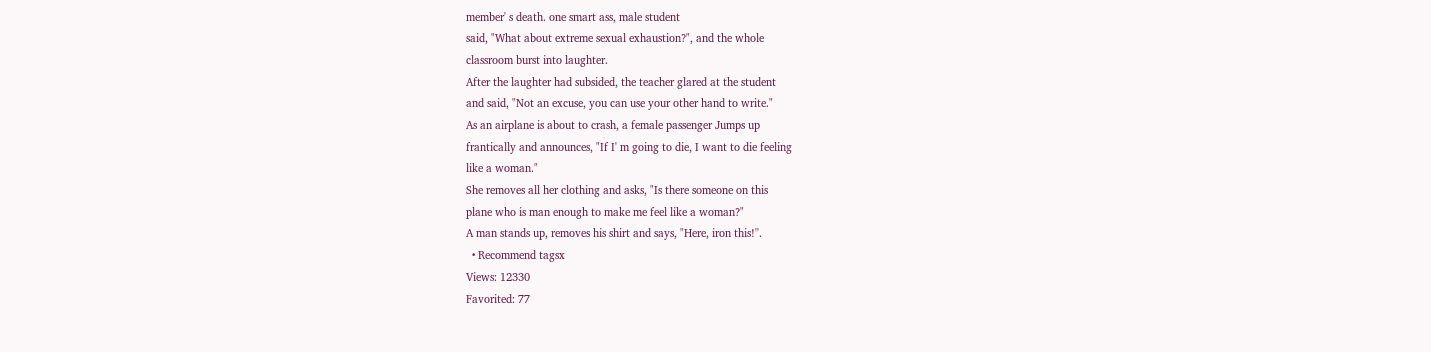member' s death. one smart ass, male student
said, "What about extreme sexual exhaustion?", and the whole
classroom burst into laughter.
After the laughter had subsided, the teacher glared at the student
and said, "Not an excuse, you can use your other hand to write."
As an airplane is about to crash, a female passenger Jumps up
frantically and announces, "If I' m going to die, I want to die feeling
like a woman."
She removes all her clothing and asks, "Is there someone on this
plane who is man enough to make me feel like a woman?"
A man stands up, removes his shirt and says, "Here, iron this!''.
  • Recommend tagsx
Views: 12330
Favorited: 77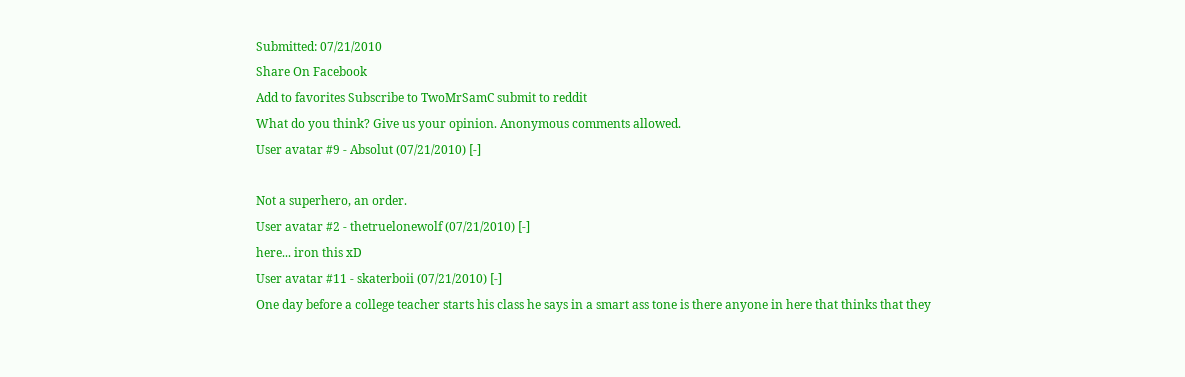Submitted: 07/21/2010
Share On Facebook
Add to favorites Subscribe to TwoMrSamC submit to reddit
What do you think? Give us your opinion. Anonymous comments allowed.
User avatar #9 - Absolut (07/21/2010) [-]

Not a superhero, an order.
User avatar #2 - thetruelonewolf (07/21/2010) [-]
here... iron this xD
User avatar #11 - skaterboii (07/21/2010) [-]
One day before a college teacher starts his class he says in a smart ass tone is there anyone in here that thinks that they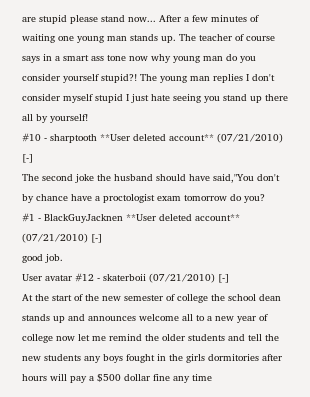are stupid please stand now... After a few minutes of waiting one young man stands up. The teacher of course says in a smart ass tone now why young man do you consider yourself stupid?! The young man replies I don't consider myself stupid I just hate seeing you stand up there all by yourself!
#10 - sharptooth **User deleted account** (07/21/2010) [-]
The second joke the husband should have said,"You don't by chance have a proctologist exam tomorrow do you?
#1 - BlackGuyJacknen **User deleted account** (07/21/2010) [-]
good job.
User avatar #12 - skaterboii (07/21/2010) [-]
At the start of the new semester of college the school dean stands up and announces welcome all to a new year of college now let me remind the older students and tell the new students any boys fought in the girls dormitories after hours will pay a $500 dollar fine any time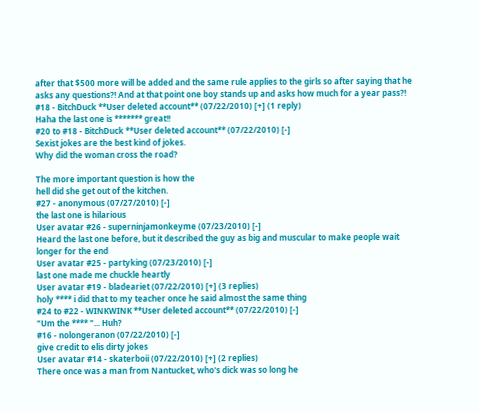after that $500 more will be added and the same rule applies to the girls so after saying that he asks any questions?! And at that point one boy stands up and asks how much for a year pass?!
#18 - BitchDuck **User deleted account** (07/22/2010) [+] (1 reply)
Haha the last one is ******* great!!
#20 to #18 - BitchDuck **User deleted account** (07/22/2010) [-]
Sexist jokes are the best kind of jokes.
Why did the woman cross the road?

The more important question is how the
hell did she get out of the kitchen.
#27 - anonymous (07/27/2010) [-]
the last one is hilarious
User avatar #26 - superninjamonkeyme (07/23/2010) [-]
Heard the last one before, but it described the guy as big and muscular to make people wait longer for the end
User avatar #25 - partyking (07/23/2010) [-]
last one made me chuckle heartly
User avatar #19 - bladeariet (07/22/2010) [+] (3 replies)
holy **** i did that to my teacher once he said almost the same thing
#24 to #22 - WINKWINK **User deleted account** (07/22/2010) [-]
"Um the **** "... Huh?
#16 - nolongeranon (07/22/2010) [-]
give credit to elis dirty jokes
User avatar #14 - skaterboii (07/22/2010) [+] (2 replies)
There once was a man from Nantucket, who's dick was so long he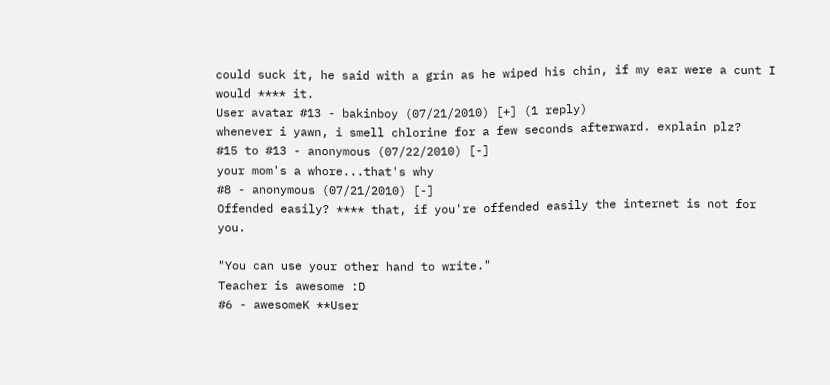could suck it, he said with a grin as he wiped his chin, if my ear were a cunt I would **** it.
User avatar #13 - bakinboy (07/21/2010) [+] (1 reply)
whenever i yawn, i smell chlorine for a few seconds afterward. explain plz?
#15 to #13 - anonymous (07/22/2010) [-]
your mom's a whore...that's why
#8 - anonymous (07/21/2010) [-]
Offended easily? **** that, if you're offended easily the internet is not for you.

"You can use your other hand to write."
Teacher is awesome :D
#6 - awesomeK **User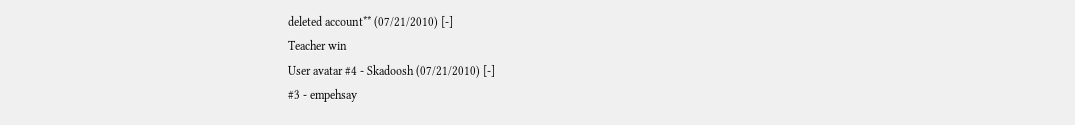deleted account** (07/21/2010) [-]
Teacher win
User avatar #4 - Skadoosh (07/21/2010) [-]
#3 - empehsay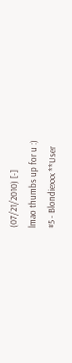(07/21/2010) [-]
lmao thumbs up for u :)
#5 - Blondiexxx **User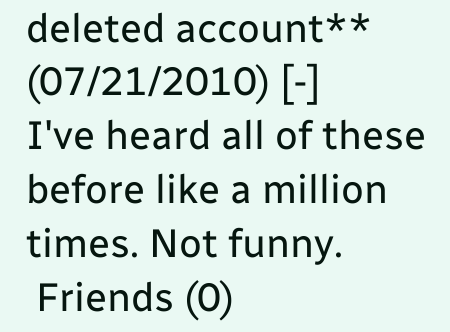deleted account** (07/21/2010) [-]
I've heard all of these before like a million times. Not funny.
 Friends (0)